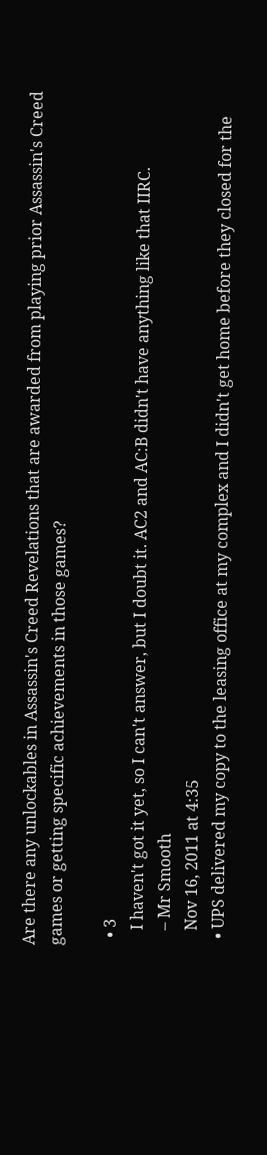Are there any unlockables in Assassin's Creed Revelations that are awarded from playing prior Assassin's Creed games or getting specific achievements in those games?

  • 3
    I haven't got it yet, so I can't answer, but I doubt it. AC2 and AC:B didn't have anything like that IIRC.
    – Mr Smooth
    Nov 16, 2011 at 4:35
  • UPS delivered my copy to the leasing office at my complex and I didn't get home before they closed for the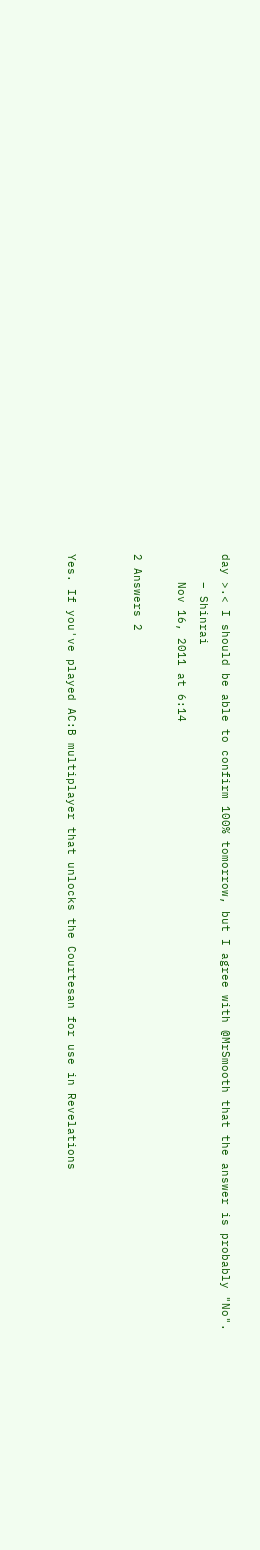day >.< I should be able to confirm 100% tomorrow, but I agree with @MrSmooth that the answer is probably "No".
    – Shinrai
    Nov 16, 2011 at 6:14

2 Answers 2


Yes. If you've played AC:B multiplayer that unlocks the Courtesan for use in Revelations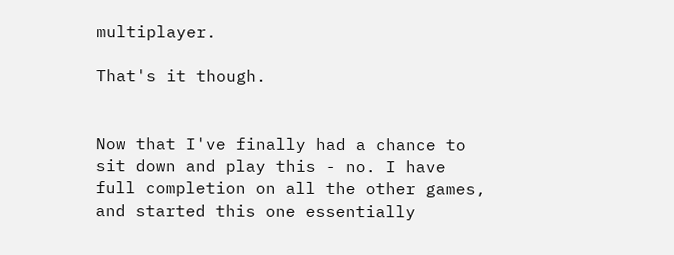multiplayer.

That's it though.


Now that I've finally had a chance to sit down and play this - no. I have full completion on all the other games, and started this one essentially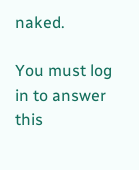naked.

You must log in to answer this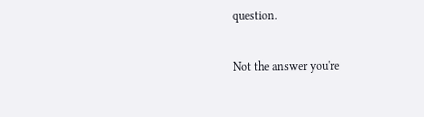question.

Not the answer you're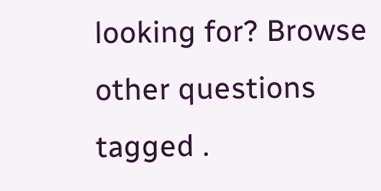looking for? Browse other questions tagged .